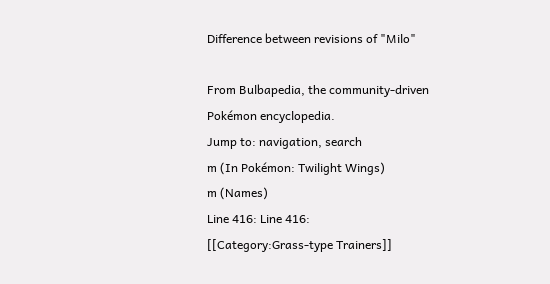Difference between revisions of "Milo"

From Bulbapedia, the community-driven Pokémon encyclopedia.
Jump to: navigation, search
m (In Pokémon: Twilight Wings)
m (Names)
Line 416: Line 416:
[[Category:Grass-type Trainers]]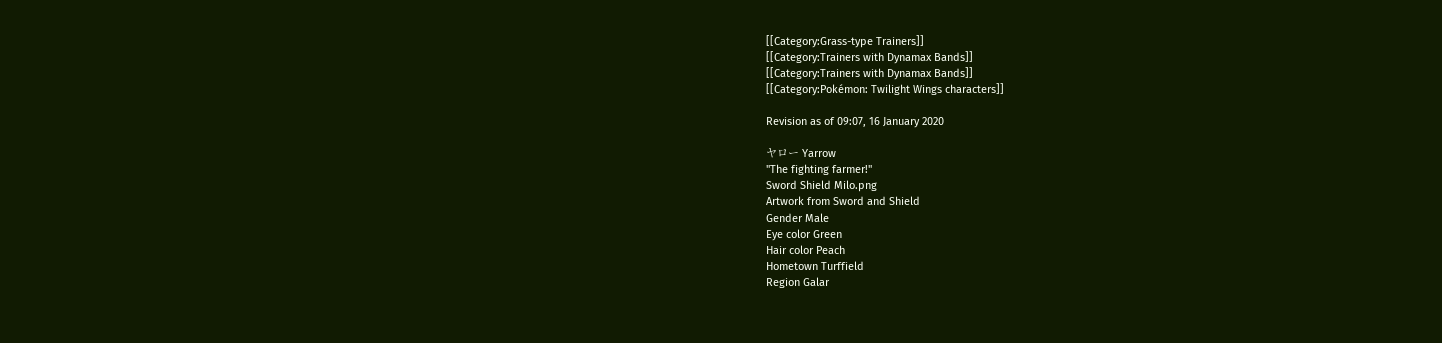[[Category:Grass-type Trainers]]
[[Category:Trainers with Dynamax Bands]]
[[Category:Trainers with Dynamax Bands]]
[[Category:Pokémon: Twilight Wings characters]]

Revision as of 09:07, 16 January 2020

ヤロー Yarrow
"The fighting farmer!"
Sword Shield Milo.png
Artwork from Sword and Shield
Gender Male
Eye color Green
Hair color Peach
Hometown Turffield
Region Galar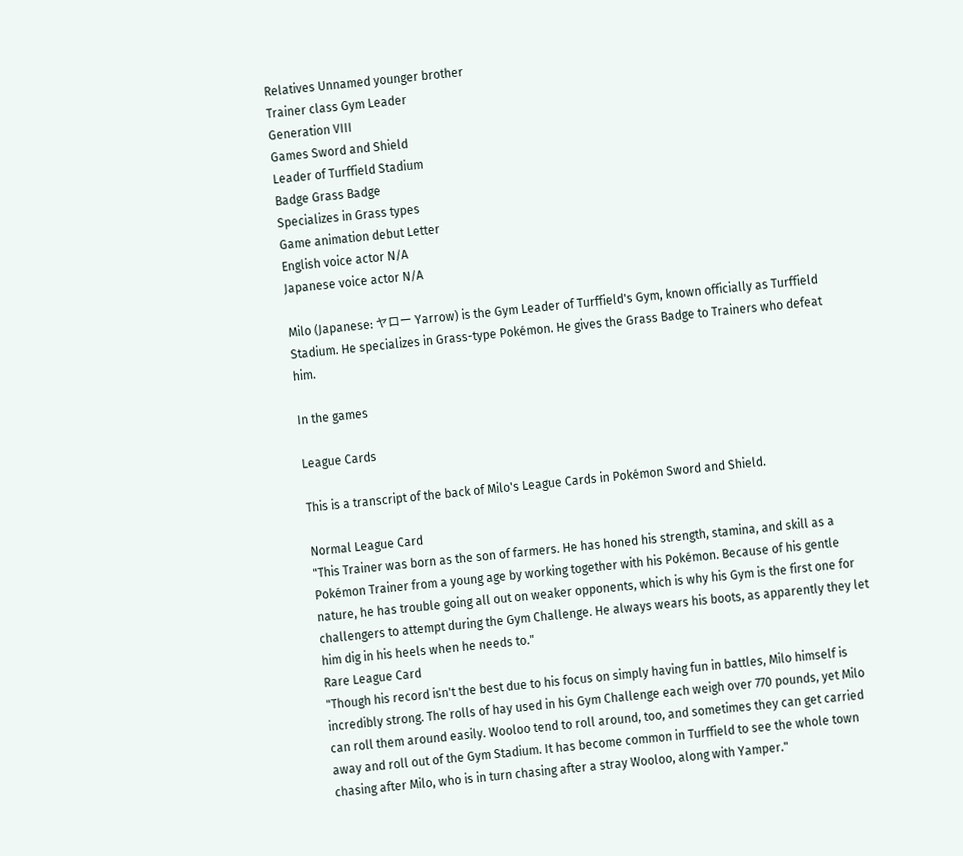Relatives Unnamed younger brother
Trainer class Gym Leader
Generation VIII
Games Sword and Shield
Leader of Turffield Stadium
Badge Grass Badge
Specializes in Grass types
Game animation debut Letter
English voice actor N/A
Japanese voice actor N/A

Milo (Japanese: ヤロー Yarrow) is the Gym Leader of Turffield's Gym, known officially as Turffield Stadium. He specializes in Grass-type Pokémon. He gives the Grass Badge to Trainers who defeat him.

In the games

League Cards

This is a transcript of the back of Milo's League Cards in Pokémon Sword and Shield.

Normal League Card
"This Trainer was born as the son of farmers. He has honed his strength, stamina, and skill as a Pokémon Trainer from a young age by working together with his Pokémon. Because of his gentle nature, he has trouble going all out on weaker opponents, which is why his Gym is the first one for challengers to attempt during the Gym Challenge. He always wears his boots, as apparently they let him dig in his heels when he needs to."
Rare League Card
"Though his record isn't the best due to his focus on simply having fun in battles, Milo himself is incredibly strong. The rolls of hay used in his Gym Challenge each weigh over 770 pounds, yet Milo can roll them around easily. Wooloo tend to roll around, too, and sometimes they can get carried away and roll out of the Gym Stadium. It has become common in Turffield to see the whole town chasing after Milo, who is in turn chasing after a stray Wooloo, along with Yamper."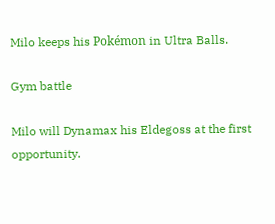Milo keeps his Pokémon in Ultra Balls.

Gym battle

Milo will Dynamax his Eldegoss at the first opportunity.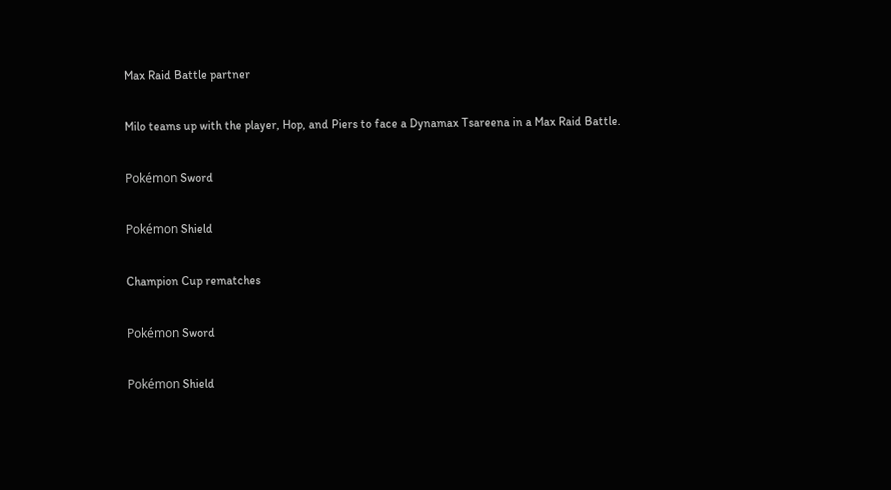Max Raid Battle partner

Milo teams up with the player, Hop, and Piers to face a Dynamax Tsareena in a Max Raid Battle.

Pokémon Sword

Pokémon Shield

Champion Cup rematches

Pokémon Sword

Pokémon Shield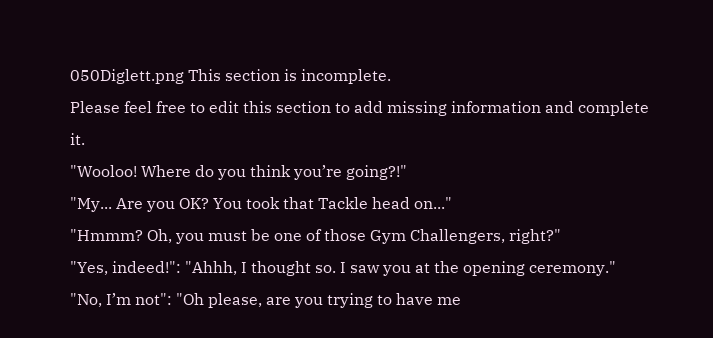050Diglett.png This section is incomplete.
Please feel free to edit this section to add missing information and complete it.
"Wooloo! Where do you think you’re going?!"
"My... Are you OK? You took that Tackle head on..."
"Hmmm? Oh, you must be one of those Gym Challengers, right?"
"Yes, indeed!": "Ahhh, I thought so. I saw you at the opening ceremony."
"No, I’m not": "Oh please, are you trying to have me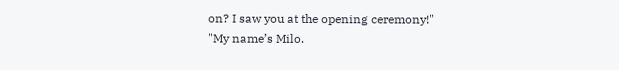on? I saw you at the opening ceremony!"
"My name’s Milo.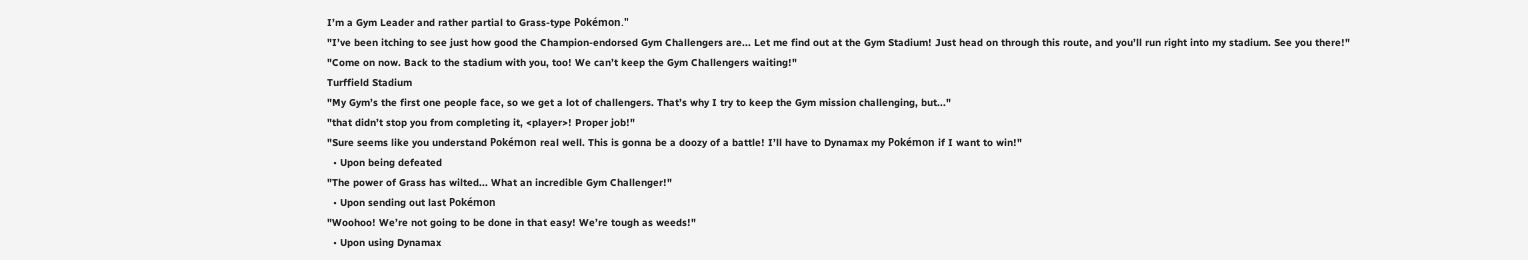I’m a Gym Leader and rather partial to Grass-type Pokémon."
"I’ve been itching to see just how good the Champion-endorsed Gym Challengers are... Let me find out at the Gym Stadium! Just head on through this route, and you’ll run right into my stadium. See you there!"
"Come on now. Back to the stadium with you, too! We can’t keep the Gym Challengers waiting!"
Turffield Stadium
"My Gym’s the first one people face, so we get a lot of challengers. That’s why I try to keep the Gym mission challenging, but..."
"that didn’t stop you from completing it, <player>! Proper job!"
"Sure seems like you understand Pokémon real well. This is gonna be a doozy of a battle! I’ll have to Dynamax my Pokémon if I want to win!"
  • Upon being defeated
"The power of Grass has wilted... What an incredible Gym Challenger!"
  • Upon sending out last Pokémon
"Woohoo! We’re not going to be done in that easy! We’re tough as weeds!"
  • Upon using Dynamax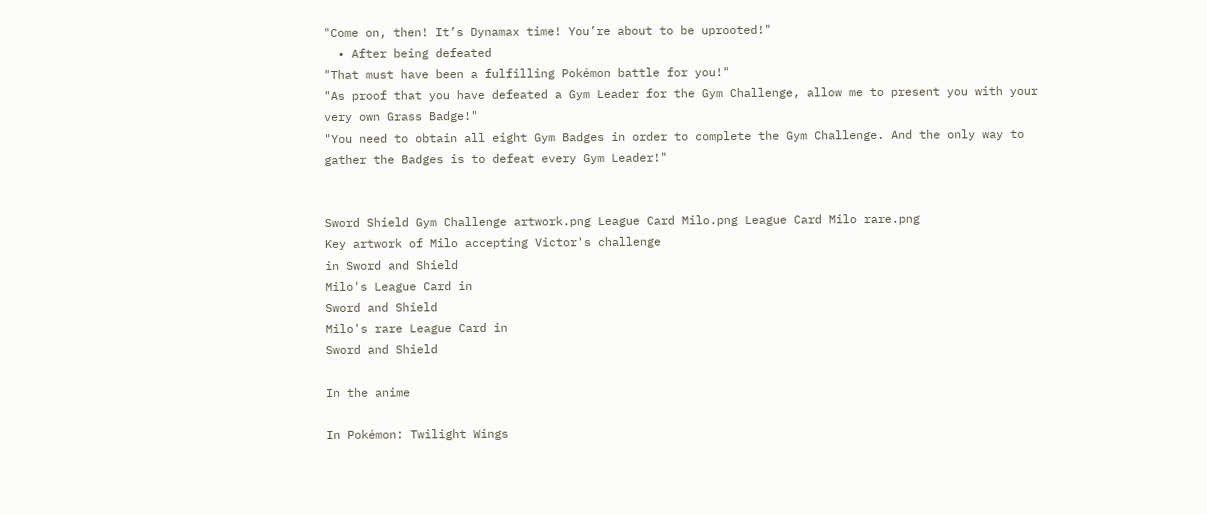"Come on, then! It’s Dynamax time! You’re about to be uprooted!"
  • After being defeated
"That must have been a fulfilling Pokémon battle for you!"
"As proof that you have defeated a Gym Leader for the Gym Challenge, allow me to present you with your very own Grass Badge!"
"You need to obtain all eight Gym Badges in order to complete the Gym Challenge. And the only way to gather the Badges is to defeat every Gym Leader!"


Sword Shield Gym Challenge artwork.png League Card Milo.png League Card Milo rare.png
Key artwork of Milo accepting Victor's challenge
in Sword and Shield
Milo's League Card in
Sword and Shield
Milo's rare League Card in
Sword and Shield

In the anime

In Pokémon: Twilight Wings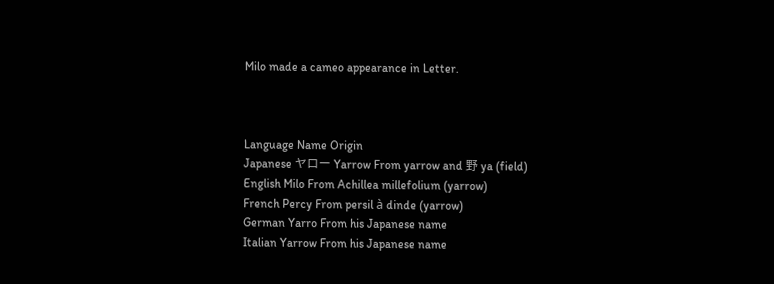Milo made a cameo appearance in Letter.



Language Name Origin
Japanese ヤロー Yarrow From yarrow and 野 ya (field)
English Milo From Achillea millefolium (yarrow)
French Percy From persil à dinde (yarrow)
German Yarro From his Japanese name
Italian Yarrow From his Japanese name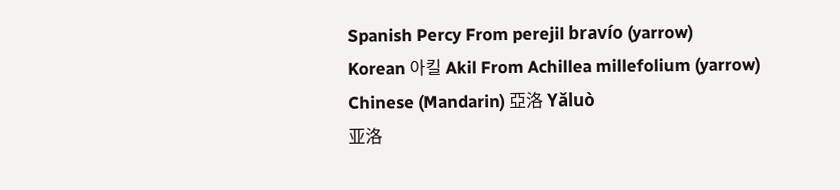Spanish Percy From perejil bravío (yarrow)
Korean 아킬 Akil From Achillea millefolium (yarrow)
Chinese (Mandarin) 亞洛 Yǎluò
亚洛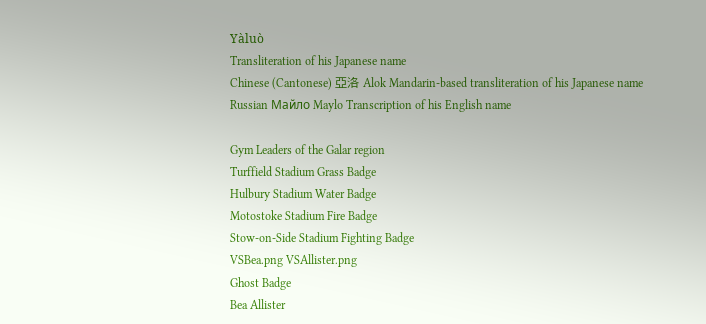Yàluò
Transliteration of his Japanese name
Chinese (Cantonese) 亞洛 Alok Mandarin-based transliteration of his Japanese name
Russian Майло Maylo Transcription of his English name

Gym Leaders of the Galar region
Turffield Stadium Grass Badge
Hulbury Stadium Water Badge
Motostoke Stadium Fire Badge
Stow-on-Side Stadium Fighting Badge
VSBea.png VSAllister.png
Ghost Badge
Bea Allister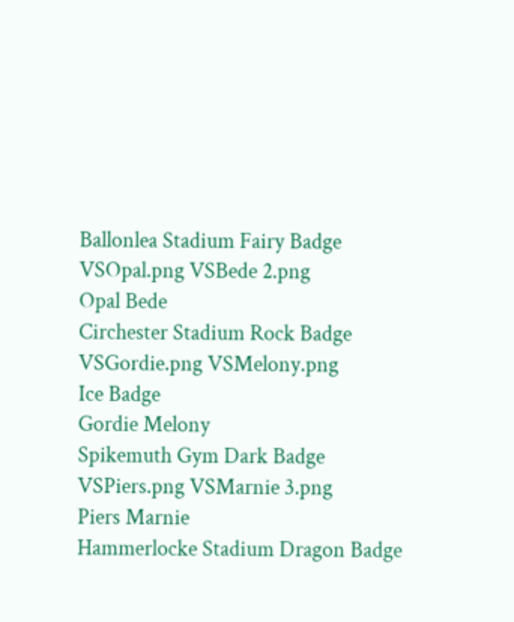Ballonlea Stadium Fairy Badge
VSOpal.png VSBede 2.png
Opal Bede
Circhester Stadium Rock Badge
VSGordie.png VSMelony.png
Ice Badge
Gordie Melony
Spikemuth Gym Dark Badge
VSPiers.png VSMarnie 3.png
Piers Marnie
Hammerlocke Stadium Dragon Badge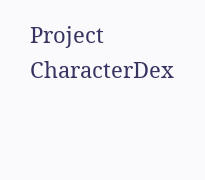Project CharacterDex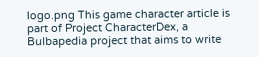logo.png This game character article is part of Project CharacterDex, a Bulbapedia project that aims to write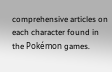comprehensive articles on each character found in the Pokémon games.